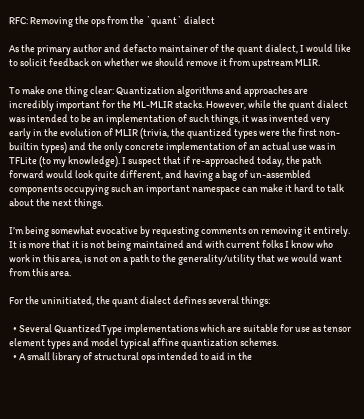RFC: Removing the ops from the `quant` dialect

As the primary author and defacto maintainer of the quant dialect, I would like to solicit feedback on whether we should remove it from upstream MLIR.

To make one thing clear: Quantization algorithms and approaches are incredibly important for the ML-MLIR stacks. However, while the quant dialect was intended to be an implementation of such things, it was invented very early in the evolution of MLIR (trivia, the quantized types were the first non-builtin types) and the only concrete implementation of an actual use was in TFLite (to my knowledge). I suspect that if re-approached today, the path forward would look quite different, and having a bag of un-assembled components occupying such an important namespace can make it hard to talk about the next things.

I’m being somewhat evocative by requesting comments on removing it entirely. It is more that it is not being maintained and with current folks I know who work in this area, is not on a path to the generality/utility that we would want from this area.

For the uninitiated, the quant dialect defines several things:

  • Several QuantizedType implementations which are suitable for use as tensor element types and model typical affine quantization schemes.
  • A small library of structural ops intended to aid in the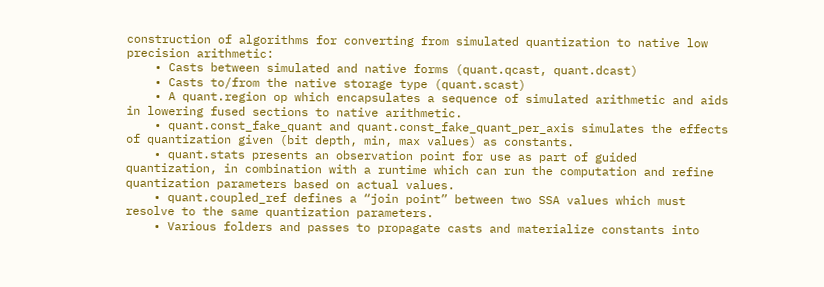construction of algorithms for converting from simulated quantization to native low precision arithmetic:
    • Casts between simulated and native forms (quant.qcast, quant.dcast)
    • Casts to/from the native storage type (quant.scast)
    • A quant.region op which encapsulates a sequence of simulated arithmetic and aids in lowering fused sections to native arithmetic.
    • quant.const_fake_quant and quant.const_fake_quant_per_axis simulates the effects of quantization given (bit depth, min, max values) as constants.
    • quant.stats presents an observation point for use as part of guided quantization, in combination with a runtime which can run the computation and refine quantization parameters based on actual values.
    • quant.coupled_ref defines a “join point” between two SSA values which must resolve to the same quantization parameters.
    • Various folders and passes to propagate casts and materialize constants into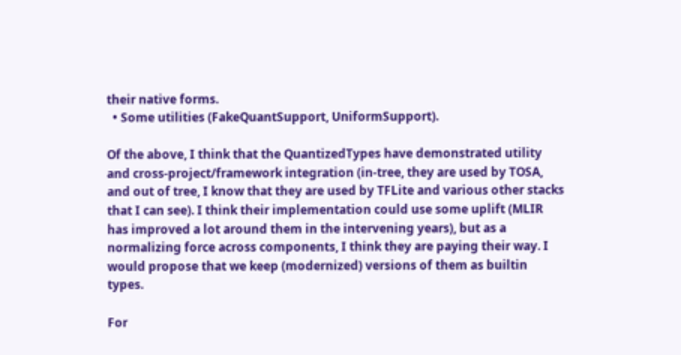their native forms.
  • Some utilities (FakeQuantSupport, UniformSupport).

Of the above, I think that the QuantizedTypes have demonstrated utility and cross-project/framework integration (in-tree, they are used by TOSA, and out of tree, I know that they are used by TFLite and various other stacks that I can see). I think their implementation could use some uplift (MLIR has improved a lot around them in the intervening years), but as a normalizing force across components, I think they are paying their way. I would propose that we keep (modernized) versions of them as builtin types.

For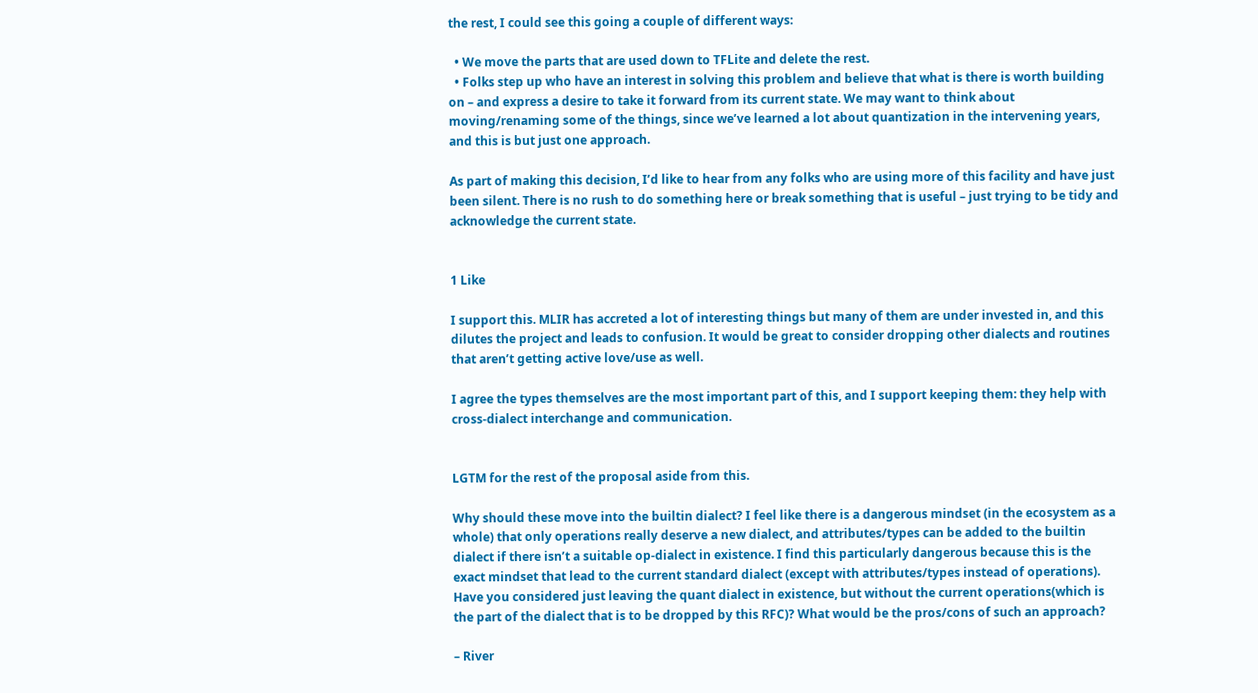the rest, I could see this going a couple of different ways:

  • We move the parts that are used down to TFLite and delete the rest.
  • Folks step up who have an interest in solving this problem and believe that what is there is worth building on – and express a desire to take it forward from its current state. We may want to think about moving/renaming some of the things, since we’ve learned a lot about quantization in the intervening years, and this is but just one approach.

As part of making this decision, I’d like to hear from any folks who are using more of this facility and have just been silent. There is no rush to do something here or break something that is useful – just trying to be tidy and acknowledge the current state.


1 Like

I support this. MLIR has accreted a lot of interesting things but many of them are under invested in, and this dilutes the project and leads to confusion. It would be great to consider dropping other dialects and routines that aren’t getting active love/use as well.

I agree the types themselves are the most important part of this, and I support keeping them: they help with cross-dialect interchange and communication.


LGTM for the rest of the proposal aside from this.

Why should these move into the builtin dialect? I feel like there is a dangerous mindset (in the ecosystem as a whole) that only operations really deserve a new dialect, and attributes/types can be added to the builtin dialect if there isn’t a suitable op-dialect in existence. I find this particularly dangerous because this is the exact mindset that lead to the current standard dialect (except with attributes/types instead of operations). Have you considered just leaving the quant dialect in existence, but without the current operations(which is the part of the dialect that is to be dropped by this RFC)? What would be the pros/cons of such an approach?

– River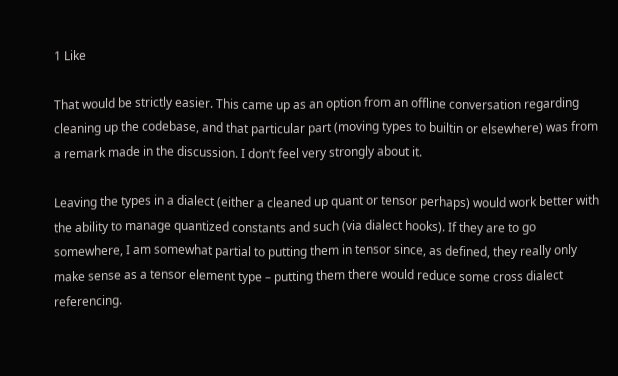1 Like

That would be strictly easier. This came up as an option from an offline conversation regarding cleaning up the codebase, and that particular part (moving types to builtin or elsewhere) was from a remark made in the discussion. I don’t feel very strongly about it.

Leaving the types in a dialect (either a cleaned up quant or tensor perhaps) would work better with the ability to manage quantized constants and such (via dialect hooks). If they are to go somewhere, I am somewhat partial to putting them in tensor since, as defined, they really only make sense as a tensor element type – putting them there would reduce some cross dialect referencing.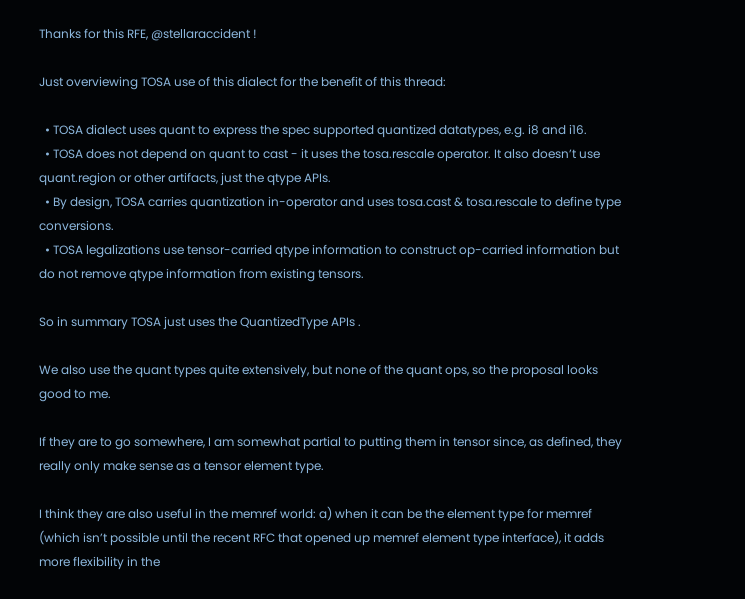Thanks for this RFE, @stellaraccident !

Just overviewing TOSA use of this dialect for the benefit of this thread:

  • TOSA dialect uses quant to express the spec supported quantized datatypes, e.g. i8 and i16.
  • TOSA does not depend on quant to cast - it uses the tosa.rescale operator. It also doesn’t use quant.region or other artifacts, just the qtype APIs.
  • By design, TOSA carries quantization in-operator and uses tosa.cast & tosa.rescale to define type conversions.
  • TOSA legalizations use tensor-carried qtype information to construct op-carried information but do not remove qtype information from existing tensors.

So in summary TOSA just uses the QuantizedType APIs .

We also use the quant types quite extensively, but none of the quant ops, so the proposal looks good to me.

If they are to go somewhere, I am somewhat partial to putting them in tensor since, as defined, they really only make sense as a tensor element type.

I think they are also useful in the memref world: a) when it can be the element type for memref (which isn’t possible until the recent RFC that opened up memref element type interface), it adds more flexibility in the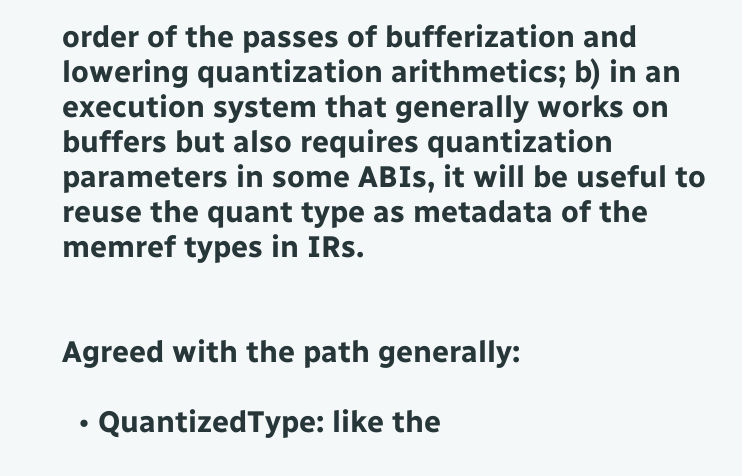order of the passes of bufferization and lowering quantization arithmetics; b) in an execution system that generally works on buffers but also requires quantization parameters in some ABIs, it will be useful to reuse the quant type as metadata of the memref types in IRs.


Agreed with the path generally:

  • QuantizedType: like the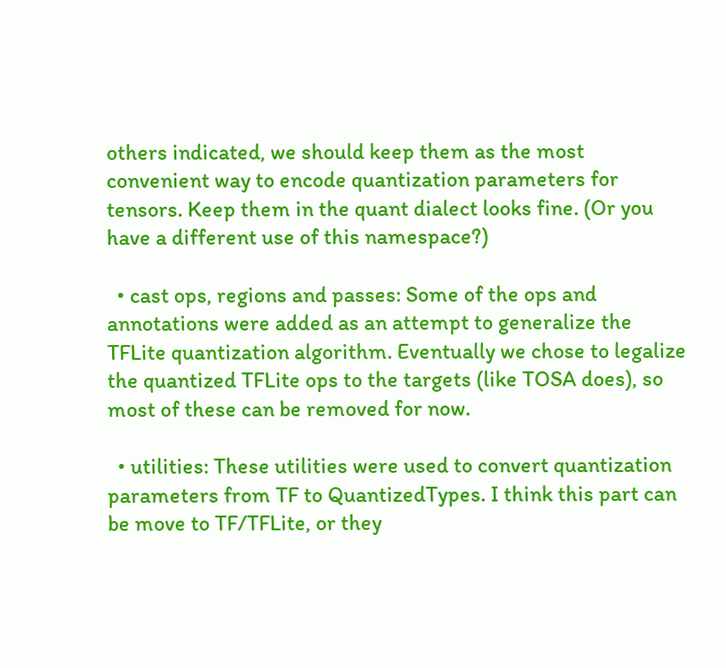others indicated, we should keep them as the most convenient way to encode quantization parameters for tensors. Keep them in the quant dialect looks fine. (Or you have a different use of this namespace?)

  • cast ops, regions and passes: Some of the ops and annotations were added as an attempt to generalize the TFLite quantization algorithm. Eventually we chose to legalize the quantized TFLite ops to the targets (like TOSA does), so most of these can be removed for now.

  • utilities: These utilities were used to convert quantization parameters from TF to QuantizedTypes. I think this part can be move to TF/TFLite, or they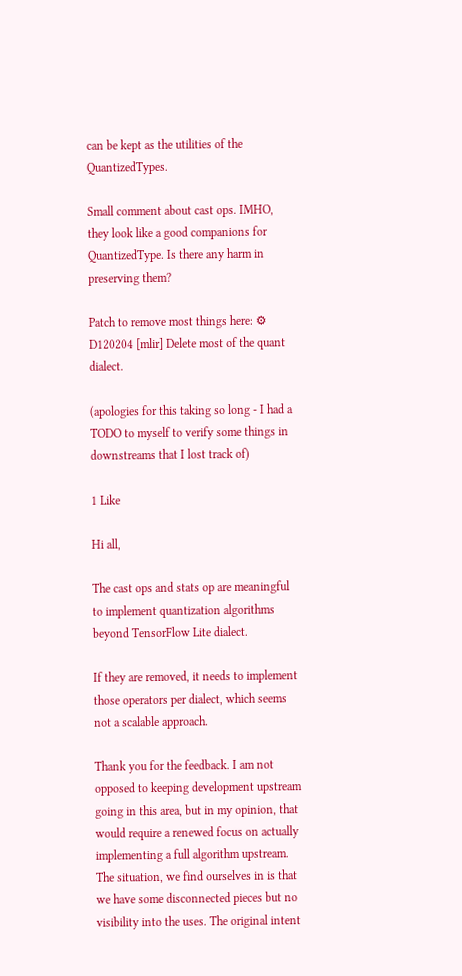can be kept as the utilities of the QuantizedTypes.

Small comment about cast ops. IMHO, they look like a good companions for QuantizedType. Is there any harm in preserving them?

Patch to remove most things here: ⚙ D120204 [mlir] Delete most of the quant dialect.

(apologies for this taking so long - I had a TODO to myself to verify some things in downstreams that I lost track of)

1 Like

Hi all,

The cast ops and stats op are meaningful to implement quantization algorithms beyond TensorFlow Lite dialect.

If they are removed, it needs to implement those operators per dialect, which seems not a scalable approach.

Thank you for the feedback. I am not opposed to keeping development upstream going in this area, but in my opinion, that would require a renewed focus on actually implementing a full algorithm upstream. The situation, we find ourselves in is that we have some disconnected pieces but no visibility into the uses. The original intent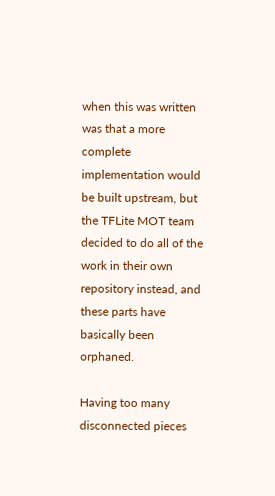when this was written was that a more complete implementation would be built upstream, but the TFLite MOT team decided to do all of the work in their own repository instead, and these parts have basically been orphaned.

Having too many disconnected pieces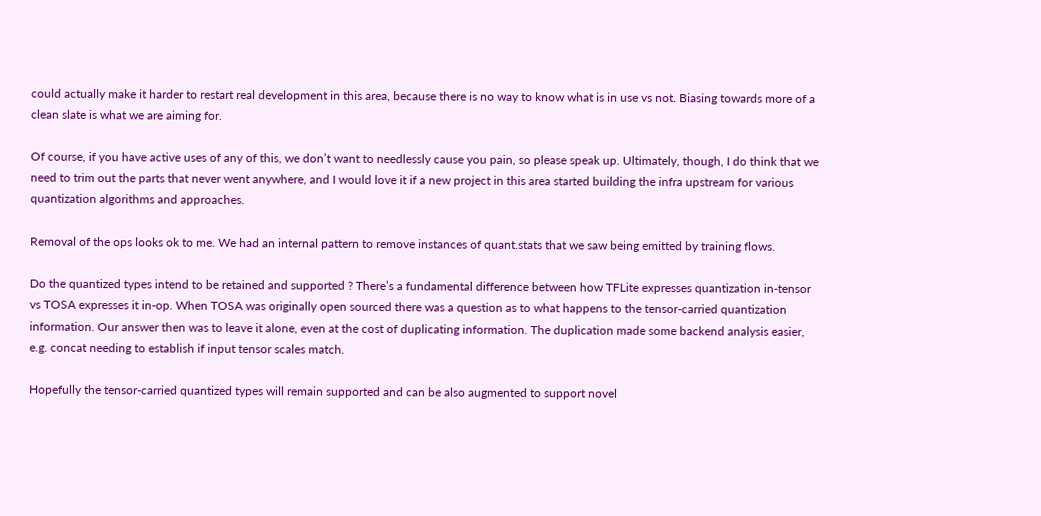could actually make it harder to restart real development in this area, because there is no way to know what is in use vs not. Biasing towards more of a clean slate is what we are aiming for.

Of course, if you have active uses of any of this, we don’t want to needlessly cause you pain, so please speak up. Ultimately, though, I do think that we need to trim out the parts that never went anywhere, and I would love it if a new project in this area started building the infra upstream for various quantization algorithms and approaches.

Removal of the ops looks ok to me. We had an internal pattern to remove instances of quant.stats that we saw being emitted by training flows.

Do the quantized types intend to be retained and supported ? There’s a fundamental difference between how TFLite expresses quantization in-tensor vs TOSA expresses it in-op. When TOSA was originally open sourced there was a question as to what happens to the tensor-carried quantization information. Our answer then was to leave it alone, even at the cost of duplicating information. The duplication made some backend analysis easier, e.g. concat needing to establish if input tensor scales match.

Hopefully the tensor-carried quantized types will remain supported and can be also augmented to support novel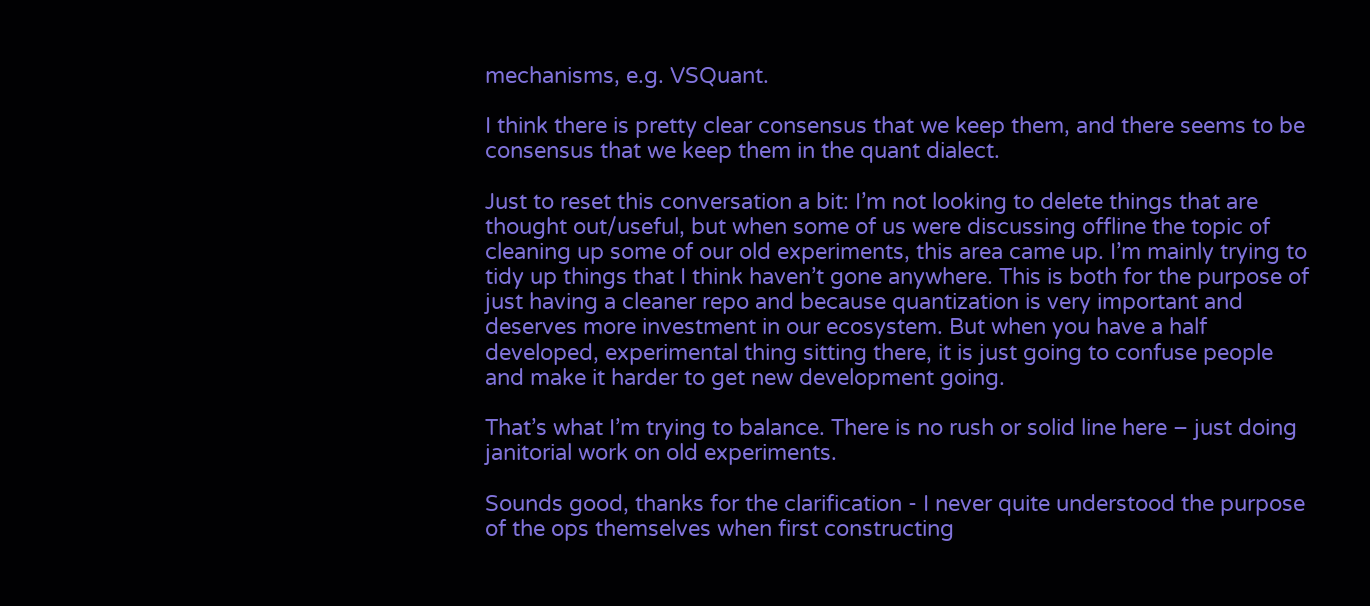mechanisms, e.g. VSQuant.

I think there is pretty clear consensus that we keep them, and there seems to be consensus that we keep them in the quant dialect.

Just to reset this conversation a bit: I’m not looking to delete things that are thought out/useful, but when some of us were discussing offline the topic of cleaning up some of our old experiments, this area came up. I’m mainly trying to tidy up things that I think haven’t gone anywhere. This is both for the purpose of just having a cleaner repo and because quantization is very important and deserves more investment in our ecosystem. But when you have a half developed, experimental thing sitting there, it is just going to confuse people and make it harder to get new development going.

That’s what I’m trying to balance. There is no rush or solid line here – just doing janitorial work on old experiments.

Sounds good, thanks for the clarification - I never quite understood the purpose of the ops themselves when first constructing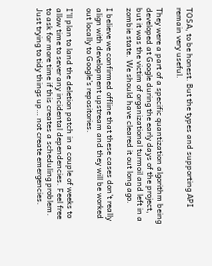TOSA, to be honest. But the types and supporting API remain very useful.

They were a part of a specific quantization algorithm being developed at Google during the early days of the project, but it was the victim of organizational turmoil and left in a zombie state. We should have cleared it out long ago.

I believe we confirmed offline that these cases don’t really align with development upstream and they will be worked out locally to Google’s repositories.

I’ll plan to land the deletion patch in a couple of weeks to allow time to sever any incidental dependencies. Feel free to ask for more time if this creates a scheduling problem. Just trying to tidy things up… not create emergencies.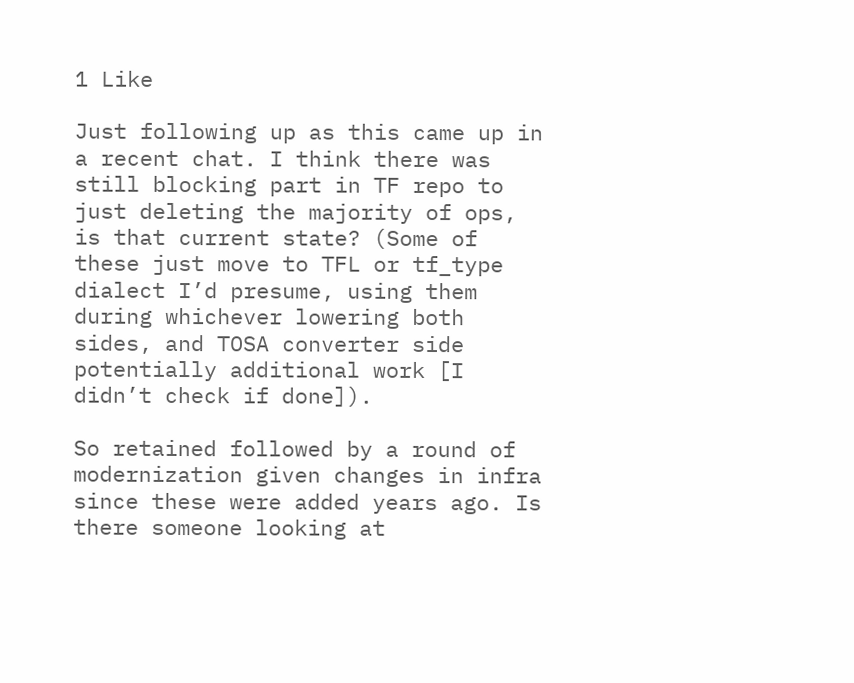1 Like

Just following up as this came up in a recent chat. I think there was still blocking part in TF repo to just deleting the majority of ops, is that current state? (Some of these just move to TFL or tf_type dialect I’d presume, using them during whichever lowering both sides, and TOSA converter side potentially additional work [I didn’t check if done]).

So retained followed by a round of modernization given changes in infra since these were added years ago. Is there someone looking at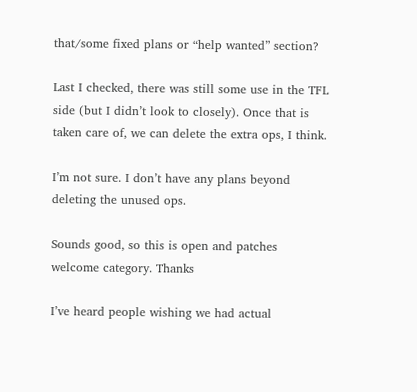that/some fixed plans or “help wanted” section?

Last I checked, there was still some use in the TFL side (but I didn’t look to closely). Once that is taken care of, we can delete the extra ops, I think.

I’m not sure. I don’t have any plans beyond deleting the unused ops.

Sounds good, so this is open and patches welcome category. Thanks

I’ve heard people wishing we had actual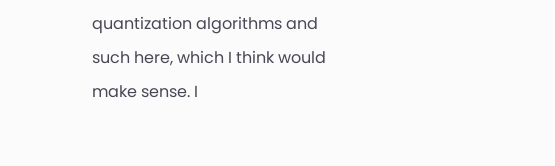quantization algorithms and such here, which I think would make sense. I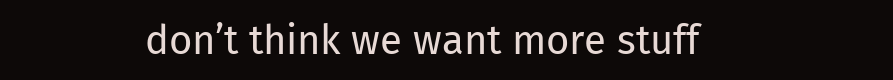don’t think we want more stuff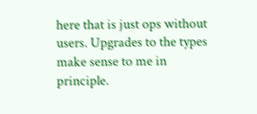here that is just ops without users. Upgrades to the types make sense to me in principle.